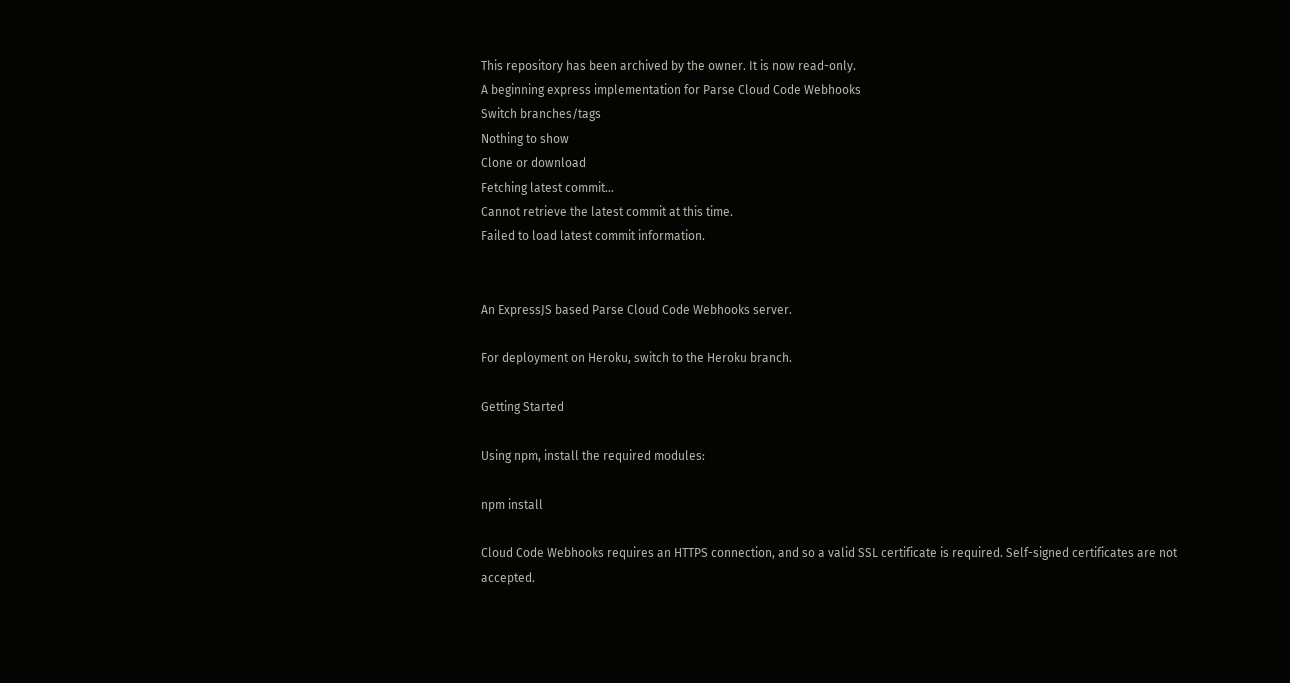This repository has been archived by the owner. It is now read-only.
A beginning express implementation for Parse Cloud Code Webhooks
Switch branches/tags
Nothing to show
Clone or download
Fetching latest commit…
Cannot retrieve the latest commit at this time.
Failed to load latest commit information.


An ExpressJS based Parse Cloud Code Webhooks server.

For deployment on Heroku, switch to the Heroku branch.

Getting Started

Using npm, install the required modules:

npm install

Cloud Code Webhooks requires an HTTPS connection, and so a valid SSL certificate is required. Self-signed certificates are not accepted.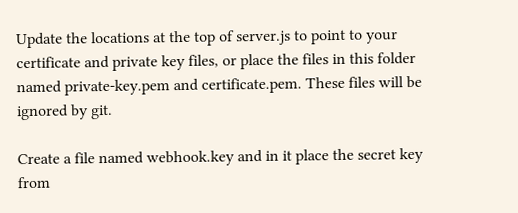Update the locations at the top of server.js to point to your certificate and private key files, or place the files in this folder named private-key.pem and certificate.pem. These files will be ignored by git.

Create a file named webhook.key and in it place the secret key from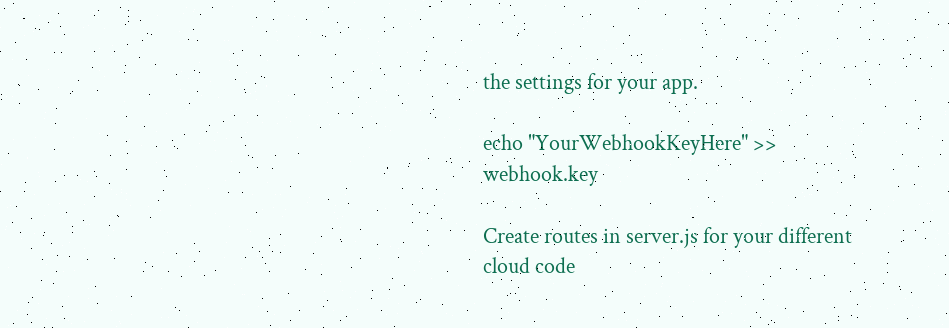the settings for your app.

echo "YourWebhookKeyHere" >> webhook.key

Create routes in server.js for your different cloud code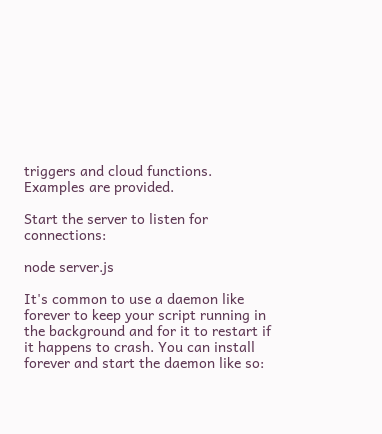triggers and cloud functions. Examples are provided.

Start the server to listen for connections:

node server.js

It's common to use a daemon like forever to keep your script running in the background and for it to restart if it happens to crash. You can install forever and start the daemon like so: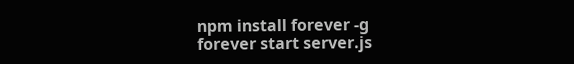npm install forever -g
forever start server.js